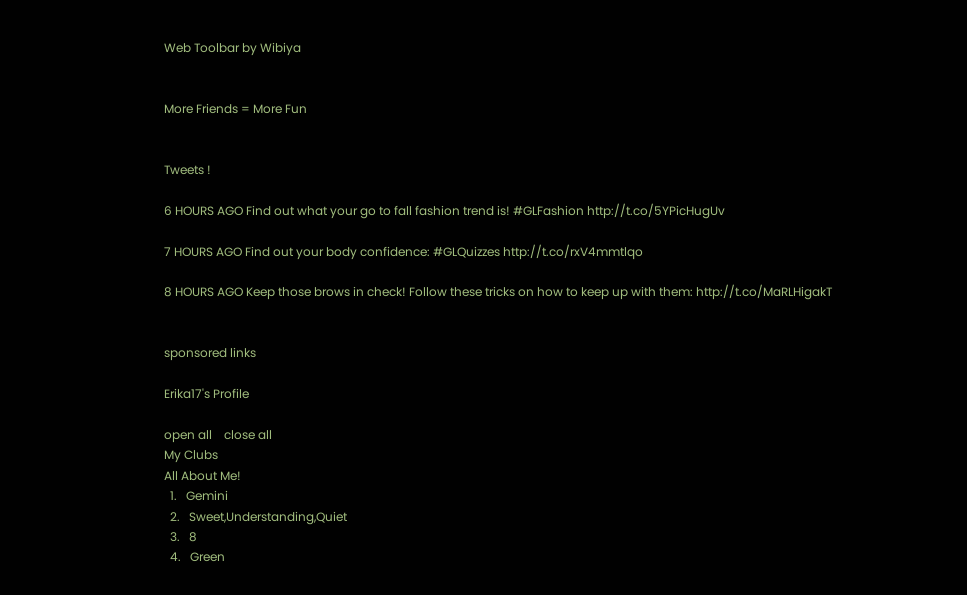Web Toolbar by Wibiya


More Friends = More Fun


Tweets !

6 HOURS AGO Find out what your go to fall fashion trend is! #GLFashion http://t.co/5YPicHugUv

7 HOURS AGO Find out your body confidence: #GLQuizzes http://t.co/rxV4mmtlqo

8 HOURS AGO Keep those brows in check! Follow these tricks on how to keep up with them: http://t.co/MaRLHigakT


sponsored links

Erika17's Profile

open all    close all
My Clubs
All About Me!
  1.   Gemini
  2.   Sweet,Understanding,Quiet
  3.   8
  4.   Green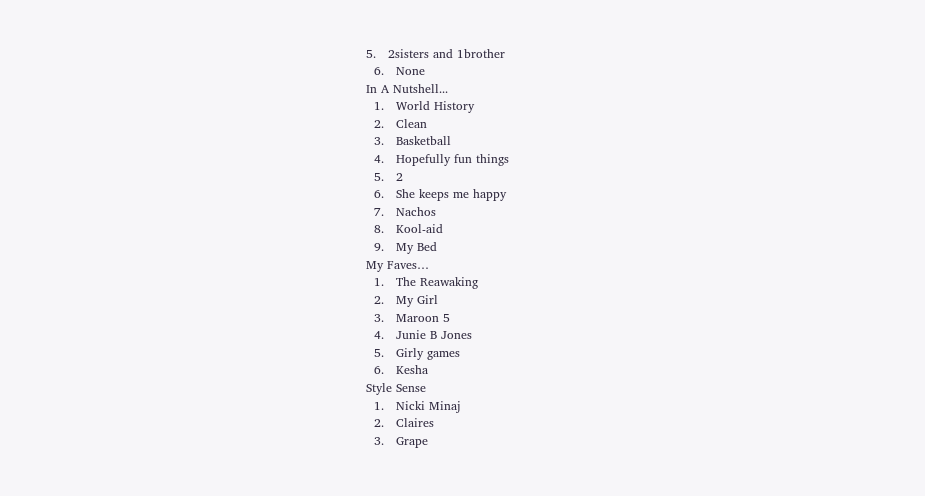5.   2sisters and 1brother
  6.   None
In A Nutshell...
  1.   World History
  2.   Clean
  3.   Basketball
  4.   Hopefully fun things
  5.   2
  6.   She keeps me happy
  7.   Nachos
  8.   Kool-aid
  9.   My Bed
My Faves…
  1.   The Reawaking
  2.   My Girl
  3.   Maroon 5
  4.   Junie B Jones
  5.   Girly games
  6.   Kesha
Style Sense
  1.   Nicki Minaj
  2.   Claires
  3.   Grape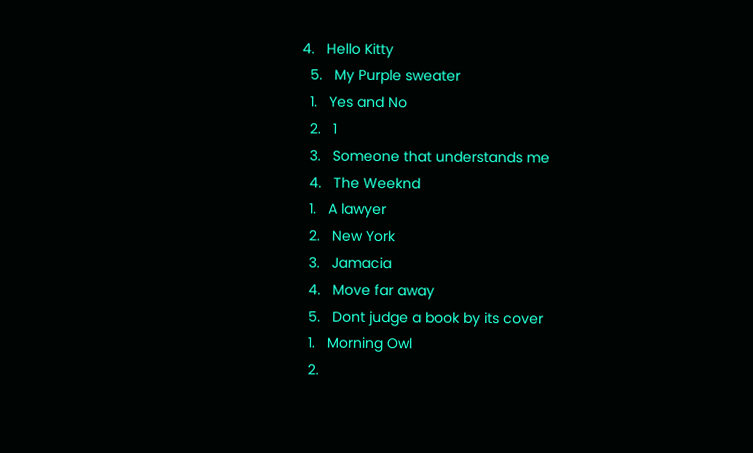4.   Hello Kitty
  5.   My Purple sweater
  1.   Yes and No
  2.   1
  3.   Someone that understands me
  4.   The Weeknd
  1.   A lawyer
  2.   New York
  3.   Jamacia
  4.   Move far away
  5.   Dont judge a book by its cover
  1.   Morning Owl
  2.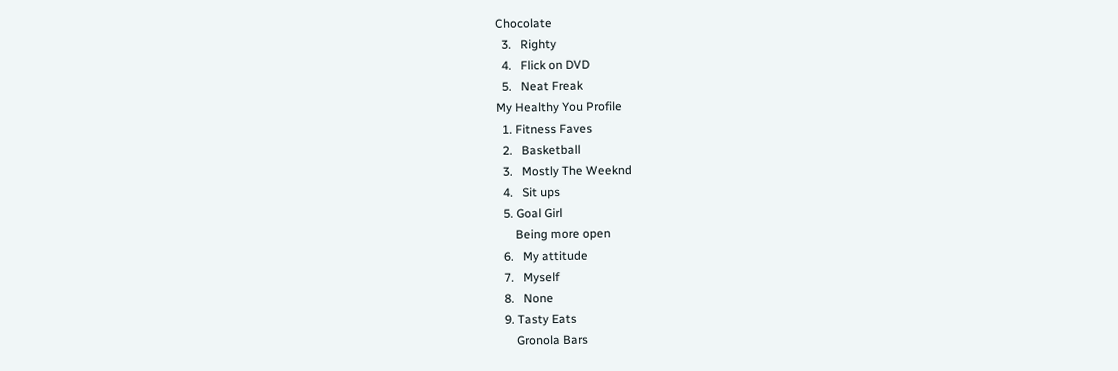Chocolate
  3.   Righty
  4.   Flick on DVD
  5.   Neat Freak
My Healthy You Profile
  1. Fitness Faves
  2.   Basketball
  3.   Mostly The Weeknd
  4.   Sit ups
  5. Goal Girl
      Being more open
  6.   My attitude
  7.   Myself
  8.   None
  9. Tasty Eats
      Gronola Bars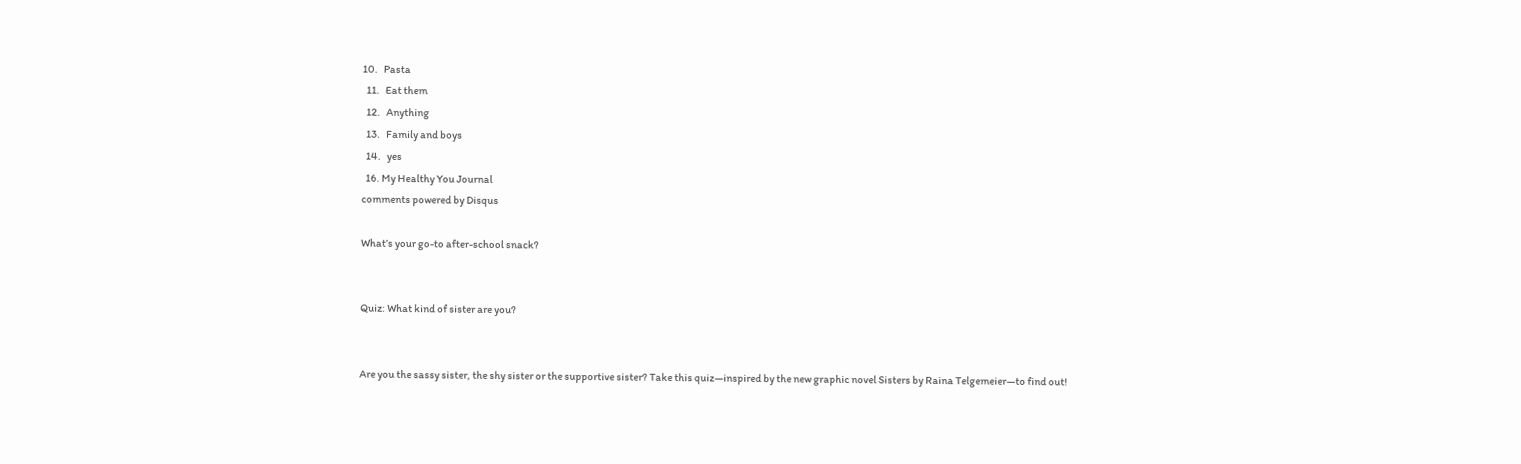10.   Pasta
  11.   Eat them
  12.   Anything
  13.   Family and boys
  14.   yes
  16. My Healthy You Journal
comments powered by Disqus

What’s your go-to after-school snack?


Quiz: What kind of sister are you?


Are you the sassy sister, the shy sister or the supportive sister? Take this quiz—inspired by the new graphic novel Sisters by Raina Telgemeier—to find out!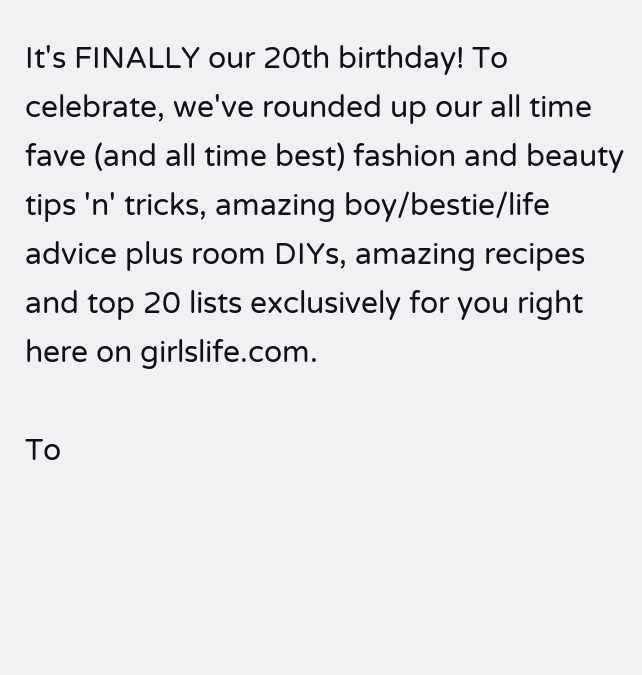It's FINALLY our 20th birthday! To celebrate, we've rounded up our all time fave (and all time best) fashion and beauty tips 'n' tricks, amazing boy/bestie/life advice plus room DIYs, amazing recipes and top 20 lists exclusively for you right here on girlslife.com.

To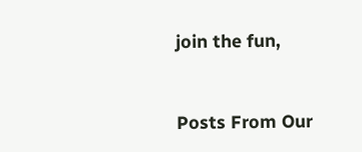join the fun,


Posts From Our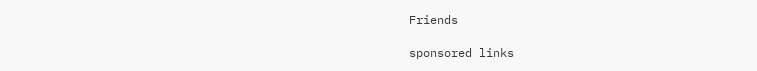Friends

sponsored links